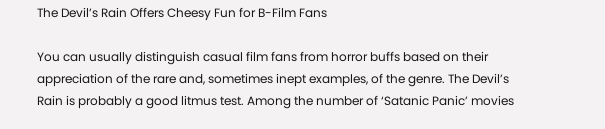The Devil’s Rain Offers Cheesy Fun for B-Film Fans

You can usually distinguish casual film fans from horror buffs based on their appreciation of the rare and, sometimes inept examples, of the genre. The Devil’s Rain is probably a good litmus test. Among the number of ‘Satanic Panic’ movies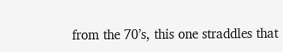from the 70’s, this one straddles that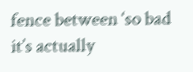fence between ‘so bad it’s actually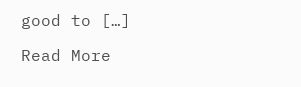good to […]

Read More